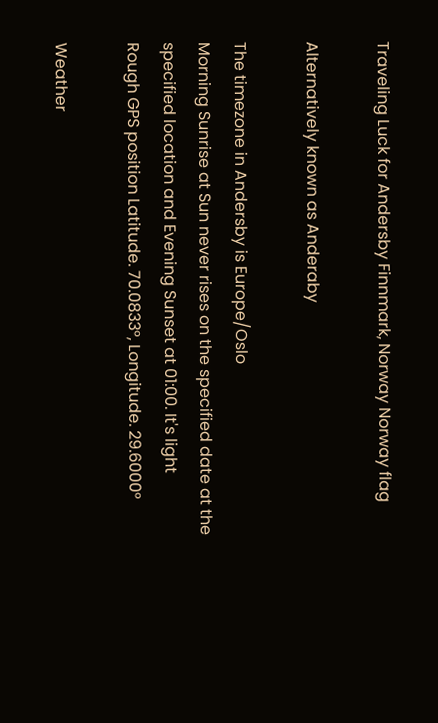Traveling Luck for Andersby Finnmark, Norway Norway flag

Alternatively known as Anderaby

The timezone in Andersby is Europe/Oslo
Morning Sunrise at Sun never rises on the specified date at the specified location and Evening Sunset at 01:00. It's light
Rough GPS position Latitude. 70.0833°, Longitude. 29.6000°

Weather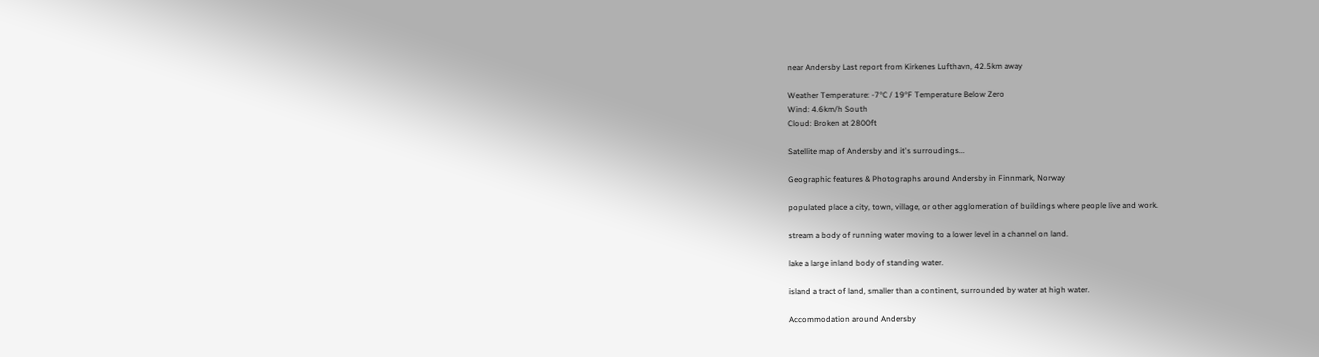near Andersby Last report from Kirkenes Lufthavn, 42.5km away

Weather Temperature: -7°C / 19°F Temperature Below Zero
Wind: 4.6km/h South
Cloud: Broken at 2800ft

Satellite map of Andersby and it's surroudings...

Geographic features & Photographs around Andersby in Finnmark, Norway

populated place a city, town, village, or other agglomeration of buildings where people live and work.

stream a body of running water moving to a lower level in a channel on land.

lake a large inland body of standing water.

island a tract of land, smaller than a continent, surrounded by water at high water.

Accommodation around Andersby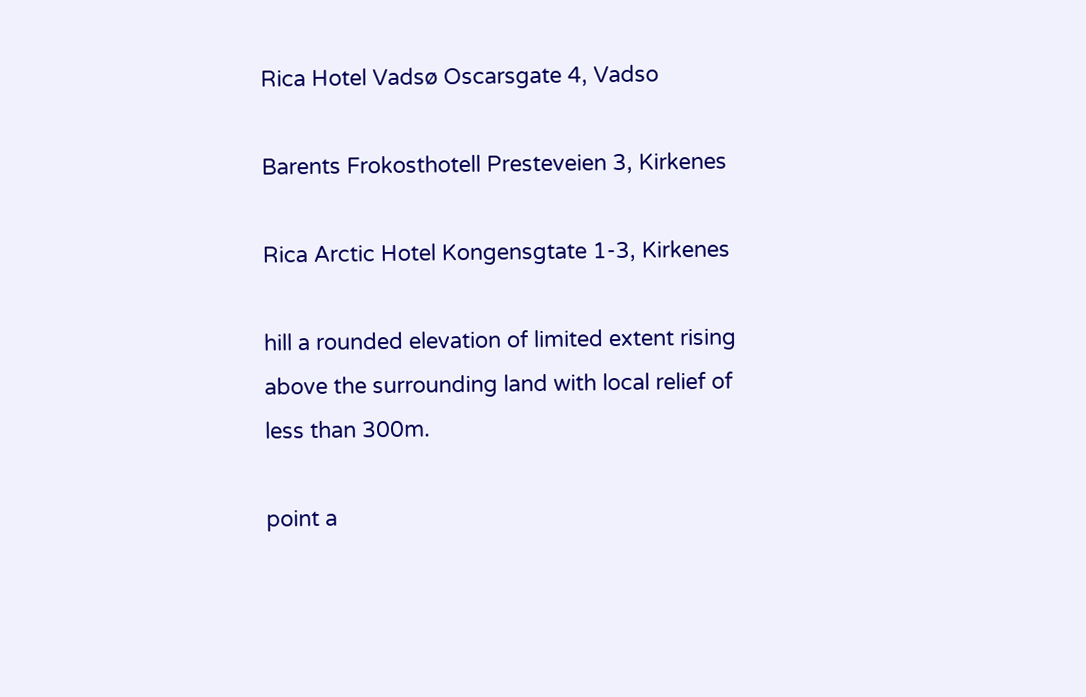Rica Hotel Vadsø Oscarsgate 4, Vadso

Barents Frokosthotell Presteveien 3, Kirkenes

Rica Arctic Hotel Kongensgtate 1-3, Kirkenes

hill a rounded elevation of limited extent rising above the surrounding land with local relief of less than 300m.

point a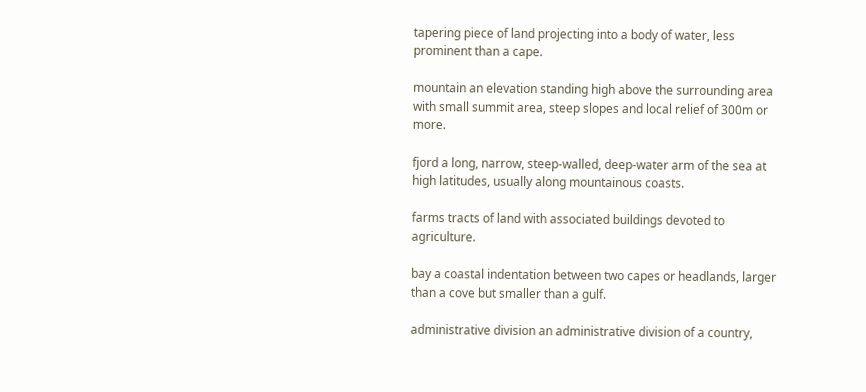tapering piece of land projecting into a body of water, less prominent than a cape.

mountain an elevation standing high above the surrounding area with small summit area, steep slopes and local relief of 300m or more.

fjord a long, narrow, steep-walled, deep-water arm of the sea at high latitudes, usually along mountainous coasts.

farms tracts of land with associated buildings devoted to agriculture.

bay a coastal indentation between two capes or headlands, larger than a cove but smaller than a gulf.

administrative division an administrative division of a country,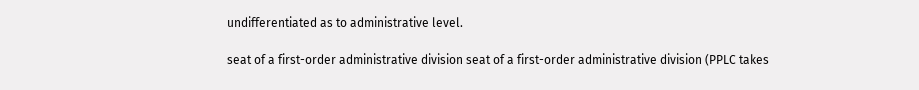undifferentiated as to administrative level.

seat of a first-order administrative division seat of a first-order administrative division (PPLC takes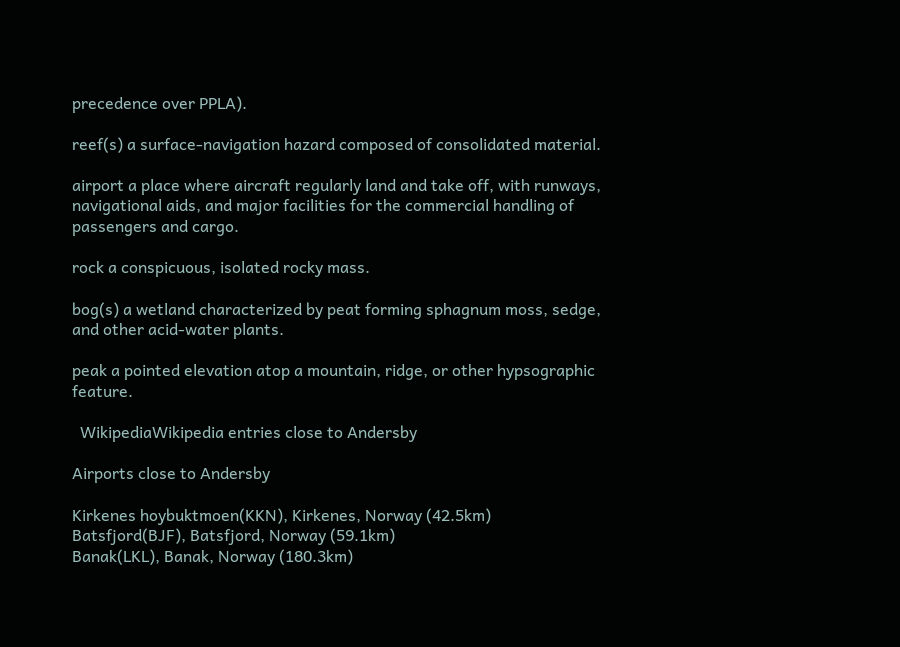precedence over PPLA).

reef(s) a surface-navigation hazard composed of consolidated material.

airport a place where aircraft regularly land and take off, with runways, navigational aids, and major facilities for the commercial handling of passengers and cargo.

rock a conspicuous, isolated rocky mass.

bog(s) a wetland characterized by peat forming sphagnum moss, sedge, and other acid-water plants.

peak a pointed elevation atop a mountain, ridge, or other hypsographic feature.

  WikipediaWikipedia entries close to Andersby

Airports close to Andersby

Kirkenes hoybuktmoen(KKN), Kirkenes, Norway (42.5km)
Batsfjord(BJF), Batsfjord, Norway (59.1km)
Banak(LKL), Banak, Norway (180.3km)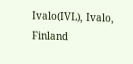Ivalo(IVL), Ivalo, Finland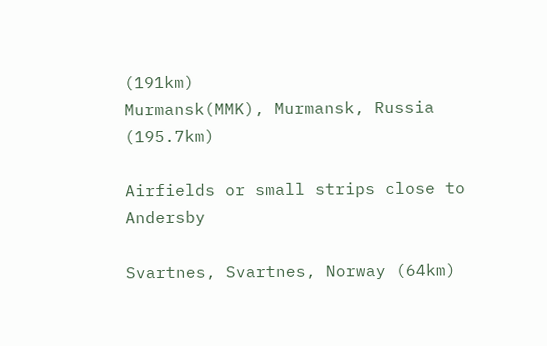(191km)
Murmansk(MMK), Murmansk, Russia (195.7km)

Airfields or small strips close to Andersby

Svartnes, Svartnes, Norway (64km)